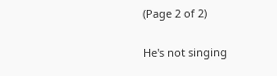(Page 2 of 2)

He's not singing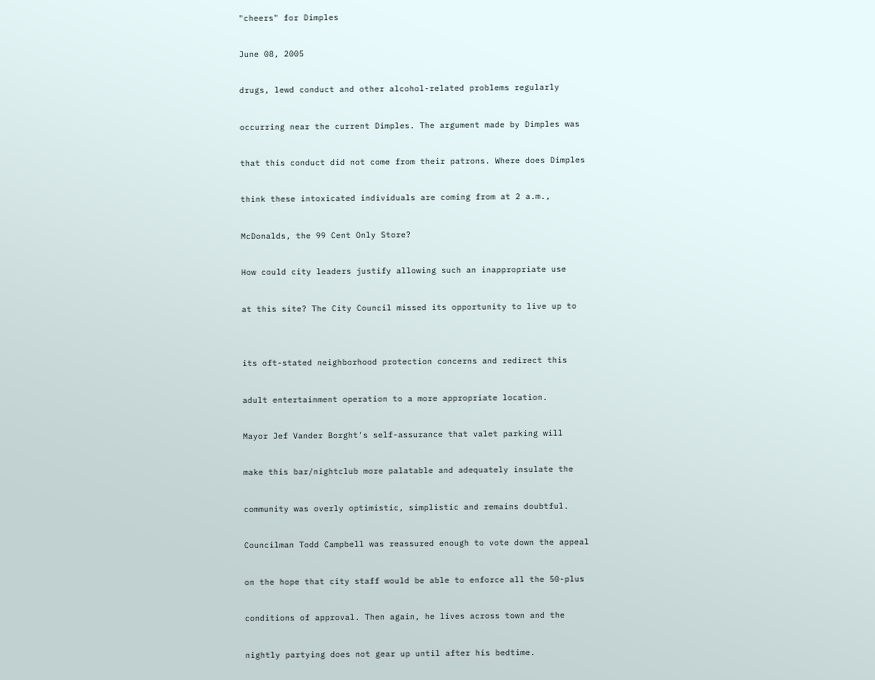"cheers" for Dimples

June 08, 2005

drugs, lewd conduct and other alcohol-related problems regularly

occurring near the current Dimples. The argument made by Dimples was

that this conduct did not come from their patrons. Where does Dimples

think these intoxicated individuals are coming from at 2 a.m.,

McDonalds, the 99 Cent Only Store?

How could city leaders justify allowing such an inappropriate use

at this site? The City Council missed its opportunity to live up to


its oft-stated neighborhood protection concerns and redirect this

adult entertainment operation to a more appropriate location.

Mayor Jef Vander Borght's self-assurance that valet parking will

make this bar/nightclub more palatable and adequately insulate the

community was overly optimistic, simplistic and remains doubtful.

Councilman Todd Campbell was reassured enough to vote down the appeal

on the hope that city staff would be able to enforce all the 50-plus

conditions of approval. Then again, he lives across town and the

nightly partying does not gear up until after his bedtime.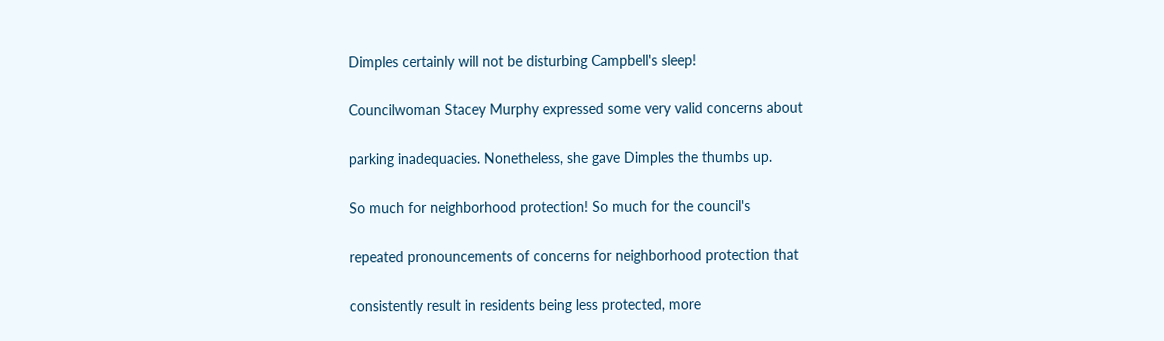Dimples certainly will not be disturbing Campbell's sleep!

Councilwoman Stacey Murphy expressed some very valid concerns about

parking inadequacies. Nonetheless, she gave Dimples the thumbs up.

So much for neighborhood protection! So much for the council's

repeated pronouncements of concerns for neighborhood protection that

consistently result in residents being less protected, more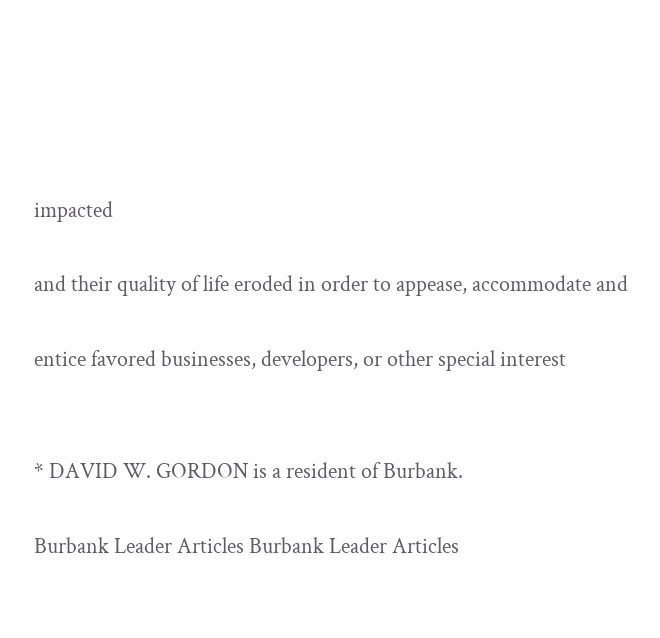impacted

and their quality of life eroded in order to appease, accommodate and

entice favored businesses, developers, or other special interest


* DAVID W. GORDON is a resident of Burbank.

Burbank Leader Articles Burbank Leader Articles